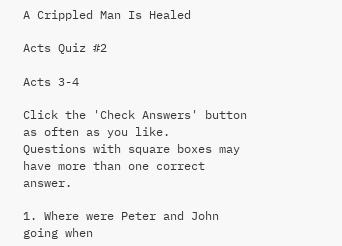A Crippled Man Is Healed

Acts Quiz #2

Acts 3-4

Click the 'Check Answers' button as often as you like.
Questions with square boxes may have more than one correct answer.

1. Where were Peter and John going when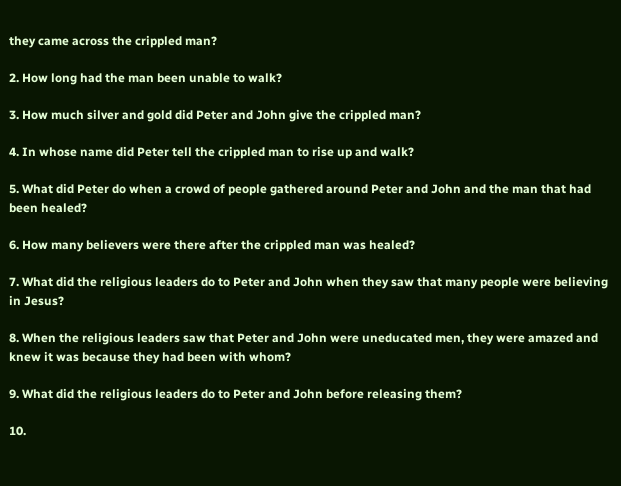they came across the crippled man?

2. How long had the man been unable to walk?

3. How much silver and gold did Peter and John give the crippled man?

4. In whose name did Peter tell the crippled man to rise up and walk?

5. What did Peter do when a crowd of people gathered around Peter and John and the man that had been healed?

6. How many believers were there after the crippled man was healed?

7. What did the religious leaders do to Peter and John when they saw that many people were believing in Jesus?

8. When the religious leaders saw that Peter and John were uneducated men, they were amazed and knew it was because they had been with whom?

9. What did the religious leaders do to Peter and John before releasing them?

10.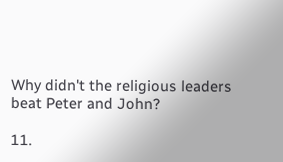Why didn't the religious leaders beat Peter and John?

11.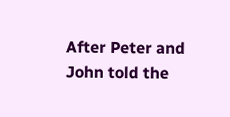After Peter and John told the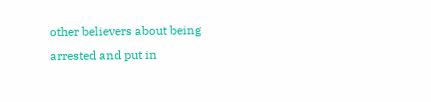other believers about being arrested and put in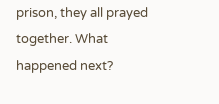prison, they all prayed together. What happened next?